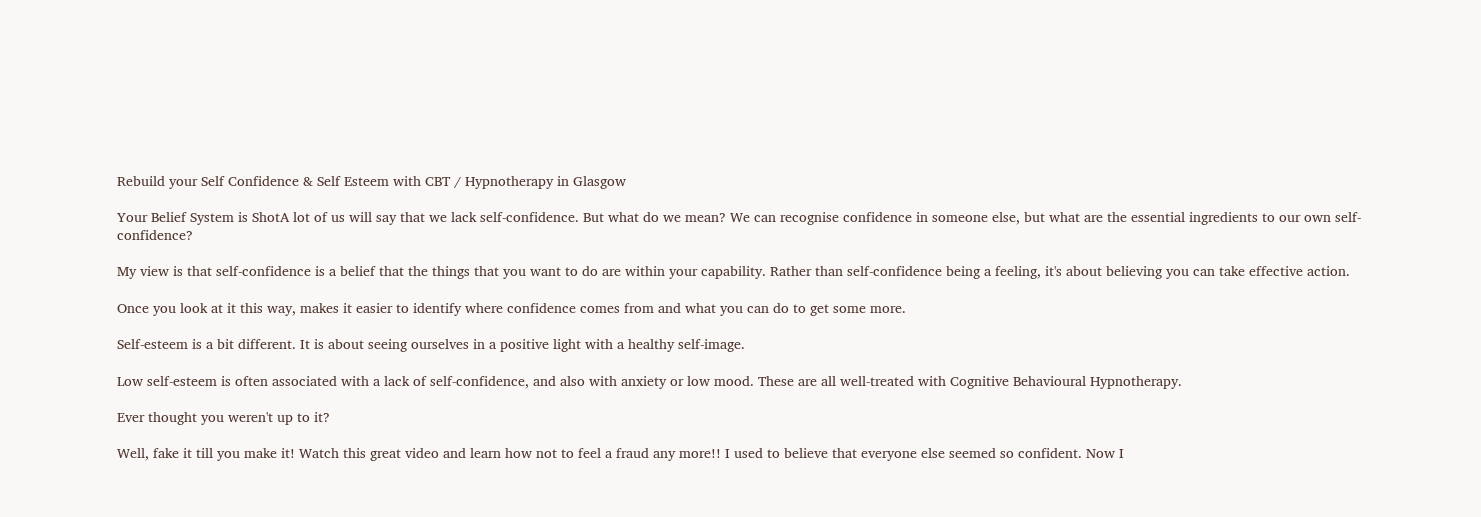Rebuild your Self Confidence & Self Esteem with CBT / Hypnotherapy in Glasgow

Your Belief System is ShotA lot of us will say that we lack self-confidence. But what do we mean? We can recognise confidence in someone else, but what are the essential ingredients to our own self-confidence?

My view is that self-confidence is a belief that the things that you want to do are within your capability. Rather than self-confidence being a feeling, it's about believing you can take effective action.

Once you look at it this way, makes it easier to identify where confidence comes from and what you can do to get some more.

Self-esteem is a bit different. It is about seeing ourselves in a positive light with a healthy self-image.

Low self-esteem is often associated with a lack of self-confidence, and also with anxiety or low mood. These are all well-treated with Cognitive Behavioural Hypnotherapy.

Ever thought you weren't up to it?

Well, fake it till you make it! Watch this great video and learn how not to feel a fraud any more!! I used to believe that everyone else seemed so confident. Now I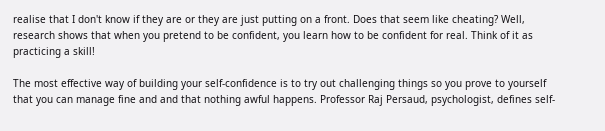realise that I don't know if they are or they are just putting on a front. Does that seem like cheating? Well, research shows that when you pretend to be confident, you learn how to be confident for real. Think of it as practicing a skill!

The most effective way of building your self-confidence is to try out challenging things so you prove to yourself that you can manage fine and and that nothing awful happens. Professor Raj Persaud, psychologist, defines self-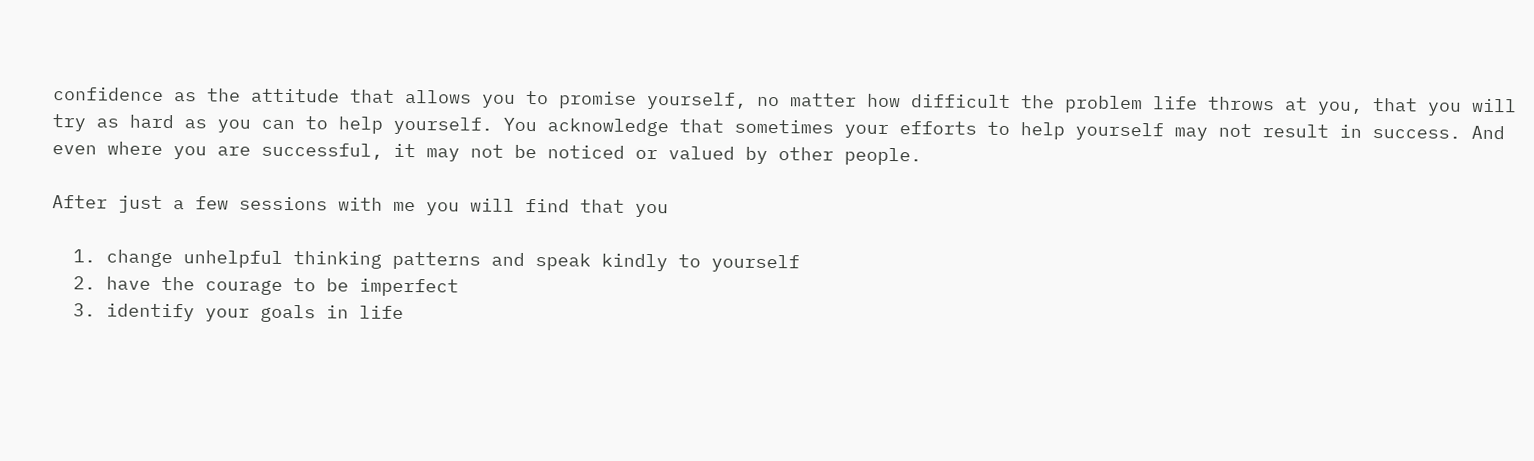confidence as the attitude that allows you to promise yourself, no matter how difficult the problem life throws at you, that you will try as hard as you can to help yourself. You acknowledge that sometimes your efforts to help yourself may not result in success. And even where you are successful, it may not be noticed or valued by other people.

After just a few sessions with me you will find that you

  1. change unhelpful thinking patterns and speak kindly to yourself
  2. have the courage to be imperfect
  3. identify your goals in life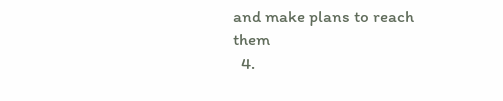and make plans to reach them
  4.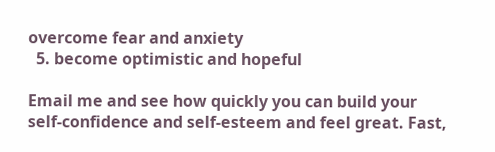overcome fear and anxiety
  5. become optimistic and hopeful

Email me and see how quickly you can build your self-confidence and self-esteem and feel great. Fast,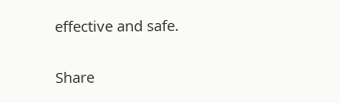effective and safe.

Share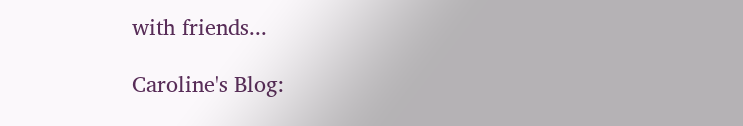with friends...

Caroline's Blog: